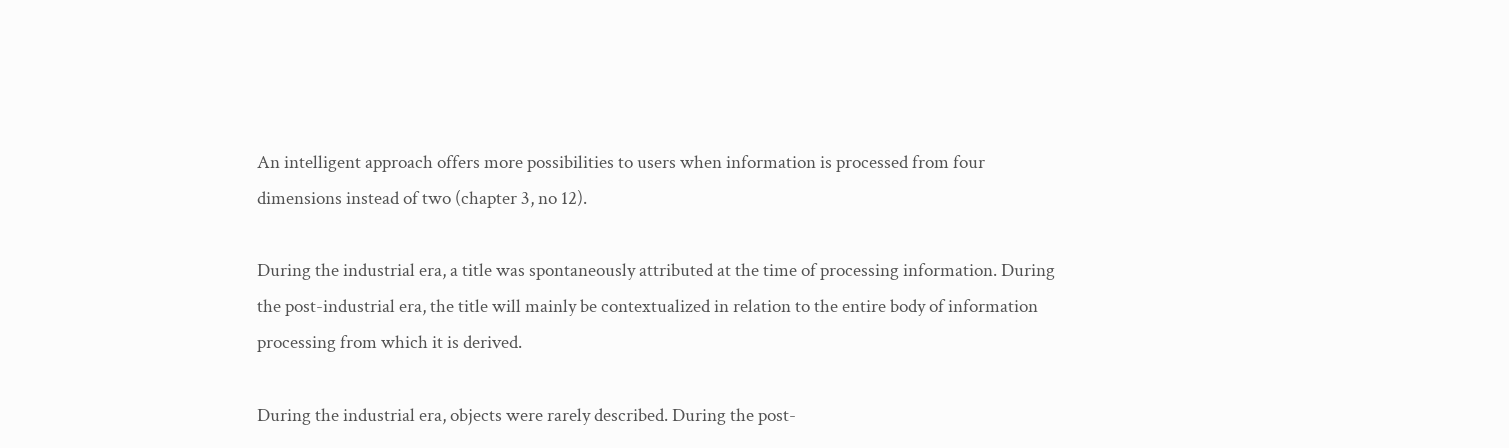An intelligent approach offers more possibilities to users when information is processed from four dimensions instead of two (chapter 3, no 12).

During the industrial era, a title was spontaneously attributed at the time of processing information. During the post-industrial era, the title will mainly be contextualized in relation to the entire body of information processing from which it is derived.

During the industrial era, objects were rarely described. During the post-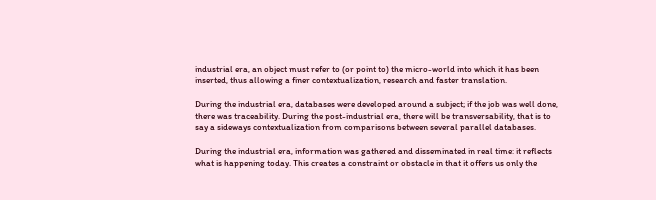industrial era, an object must refer to (or point to) the micro-world into which it has been inserted, thus allowing a finer contextualization, research and faster translation.

During the industrial era, databases were developed around a subject; if the job was well done, there was traceability. During the post-industrial era, there will be transversability, that is to say a sideways contextualization from comparisons between several parallel databases.

During the industrial era, information was gathered and disseminated in real time: it reflects what is happening today. This creates a constraint or obstacle in that it offers us only the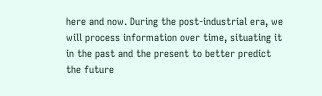here and now. During the post-industrial era, we will process information over time, situating it in the past and the present to better predict the future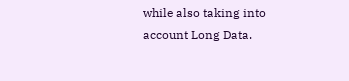while also taking into account Long Data.